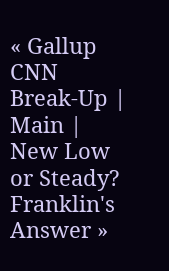« Gallup CNN Break-Up | Main | New Low or Steady? Franklin's Answer »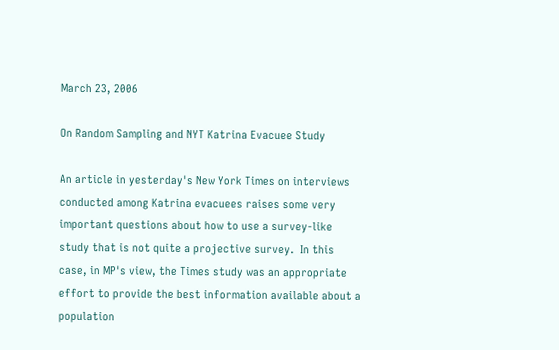March 23, 2006

On Random Sampling and NYT Katrina Evacuee Study

An article in yesterday's New York Times on interviews conducted among Katrina evacuees raises some very important questions about how to use a survey-like study that is not quite a projective survey.  In this case, in MP's view, the Times study was an appropriate effort to provide the best information available about a population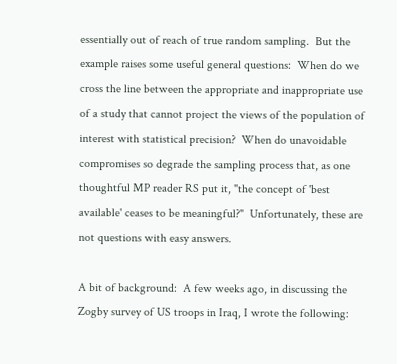essentially out of reach of true random sampling.  But the example raises some useful general questions:  When do we cross the line between the appropriate and inappropriate use of a study that cannot project the views of the population of interest with statistical precision?  When do unavoidable compromises so degrade the sampling process that, as one thoughtful MP reader RS put it, "the concept of 'best available' ceases to be meaningful?"  Unfortunately, these are not questions with easy answers.

A bit of background:  A few weeks ago, in discussing the Zogby survey of US troops in Iraq, I wrote the following: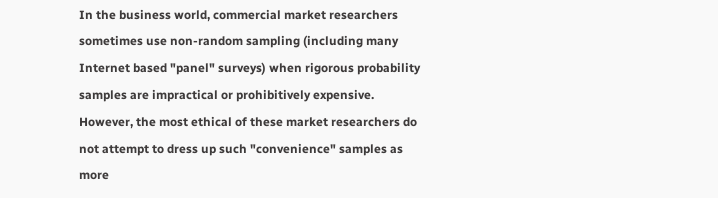In the business world, commercial market researchers sometimes use non-random sampling (including many Internet based "panel" surveys) when rigorous probability samples are impractical or prohibitively expensive.  However, the most ethical of these market researchers do not attempt to dress up such "convenience" samples as more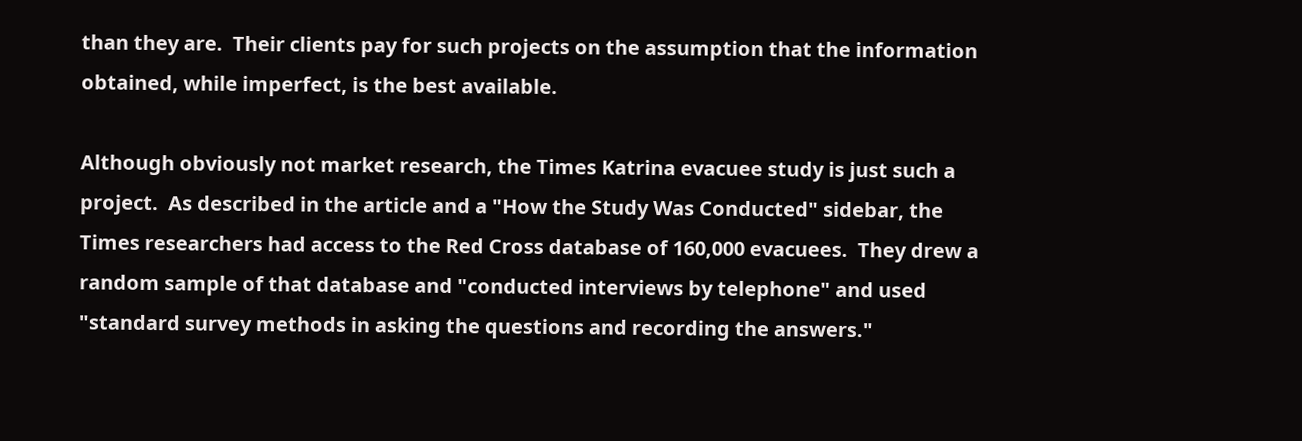than they are.  Their clients pay for such projects on the assumption that the information obtained, while imperfect, is the best available.

Although obviously not market research, the Times Katrina evacuee study is just such a project.  As described in the article and a "How the Study Was Conducted" sidebar, the Times researchers had access to the Red Cross database of 160,000 evacuees.  They drew a random sample of that database and "conducted interviews by telephone" and used "standard survey methods in asking the questions and recording the answers."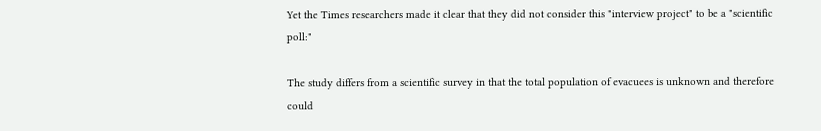Yet the Times researchers made it clear that they did not consider this "interview project" to be a "scientific poll:"

The study differs from a scientific survey in that the total population of evacuees is unknown and therefore could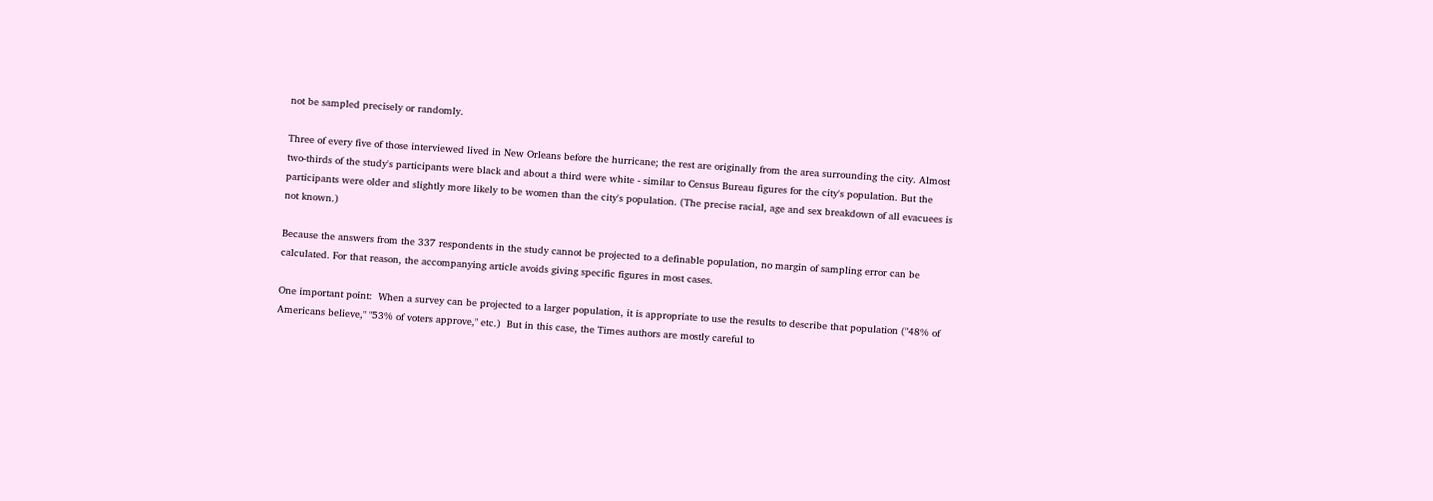not be sampled precisely or randomly.

Three of every five of those interviewed lived in New Orleans before the hurricane; the rest are originally from the area surrounding the city. Almost two-thirds of the study's participants were black and about a third were white - similar to Census Bureau figures for the city's population. But the participants were older and slightly more likely to be women than the city's population. (The precise racial, age and sex breakdown of all evacuees is not known.)

Because the answers from the 337 respondents in the study cannot be projected to a definable population, no margin of sampling error can be calculated. For that reason, the accompanying article avoids giving specific figures in most cases.

One important point:  When a survey can be projected to a larger population, it is appropriate to use the results to describe that population ("48% of Americans believe," "53% of voters approve," etc.)  But in this case, the Times authors are mostly careful to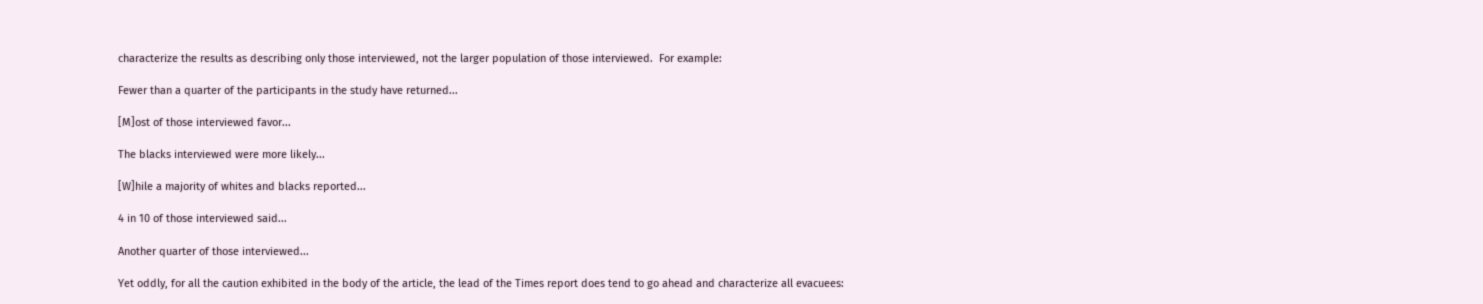characterize the results as describing only those interviewed, not the larger population of those interviewed.  For example:

Fewer than a quarter of the participants in the study have returned...

[M]ost of those interviewed favor...

The blacks interviewed were more likely...

[W]hile a majority of whites and blacks reported...

4 in 10 of those interviewed said...

Another quarter of those interviewed...

Yet oddly, for all the caution exhibited in the body of the article, the lead of the Times report does tend to go ahead and characterize all evacuees: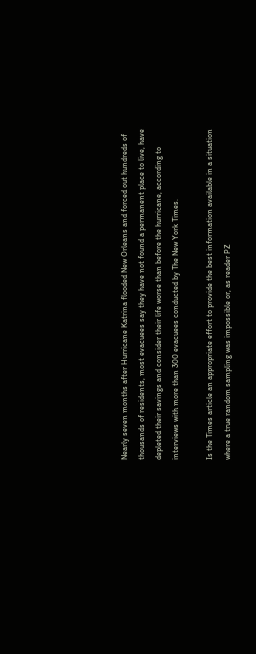Nearly seven months after Hurricane Katrina flooded New Orleans and forced out hundreds of thousands of residents, most evacuees say they have not found a permanent place to live, have depleted their savings and consider their life worse than before the hurricane, according to interviews with more than 300 evacuees conducted by The New York Times.

Is the Times article an appropriate effort to provide the best information available in a situation where a true random sampling was impossible or, as reader PZ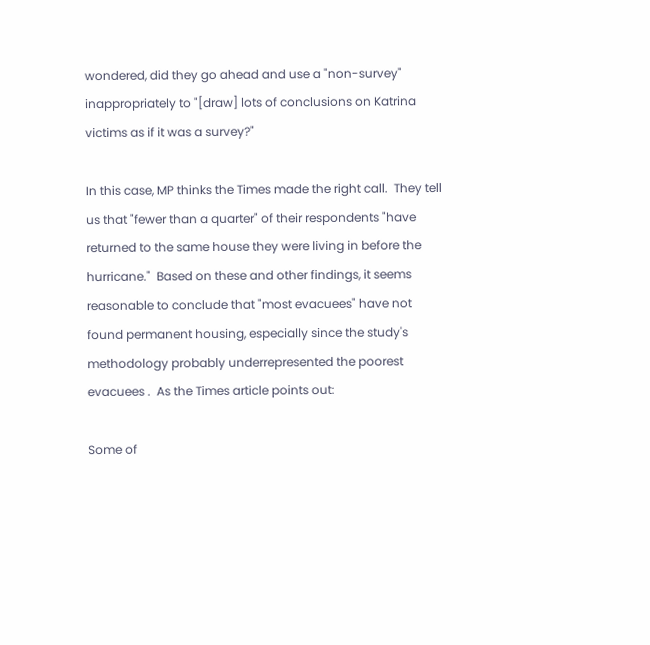wondered, did they go ahead and use a "non-survey" inappropriately to "[draw] lots of conclusions on Katrina victims as if it was a survey?"

In this case, MP thinks the Times made the right call.  They tell us that "fewer than a quarter" of their respondents "have returned to the same house they were living in before the hurricane."  Based on these and other findings, it seems reasonable to conclude that "most evacuees" have not found permanent housing, especially since the study's methodology probably underrepresented the poorest evacuees .  As the Times article points out:

Some of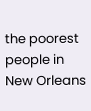the poorest people in New Orleans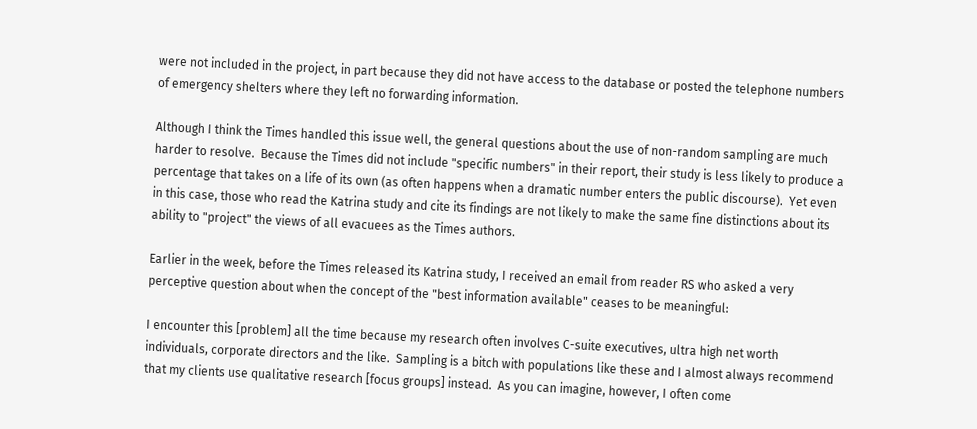were not included in the project, in part because they did not have access to the database or posted the telephone numbers of emergency shelters where they left no forwarding information.

Although I think the Times handled this issue well, the general questions about the use of non-random sampling are much harder to resolve.  Because the Times did not include "specific numbers" in their report, their study is less likely to produce a percentage that takes on a life of its own (as often happens when a dramatic number enters the public discourse).  Yet even in this case, those who read the Katrina study and cite its findings are not likely to make the same fine distinctions about its ability to "project" the views of all evacuees as the Times authors.

Earlier in the week, before the Times released its Katrina study, I received an email from reader RS who asked a very perceptive question about when the concept of the "best information available" ceases to be meaningful:

I encounter this [problem] all the time because my research often involves C-suite executives, ultra high net worth individuals, corporate directors and the like.  Sampling is a bitch with populations like these and I almost always recommend that my clients use qualitative research [focus groups] instead.  As you can imagine, however, I often come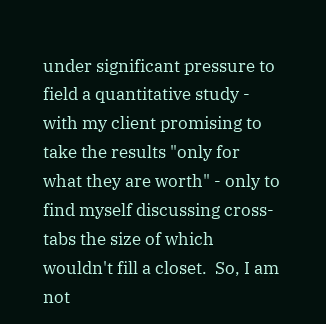under significant pressure to field a quantitative study - with my client promising to take the results "only for what they are worth" - only to find myself discussing cross-tabs the size of which wouldn't fill a closet.  So, I am not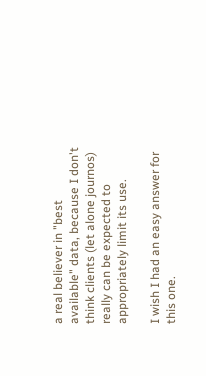a real believer in "best available" data, because I don't think clients (let alone journos) really can be expected to appropriately limit its use.

I wish I had an easy answer for this one.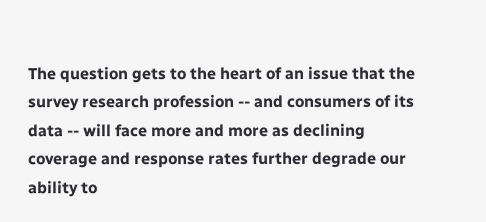The question gets to the heart of an issue that the survey research profession -- and consumers of its data -- will face more and more as declining coverage and response rates further degrade our ability to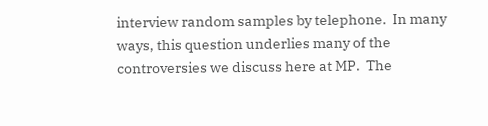interview random samples by telephone.  In many ways, this question underlies many of the controversies we discuss here at MP.  The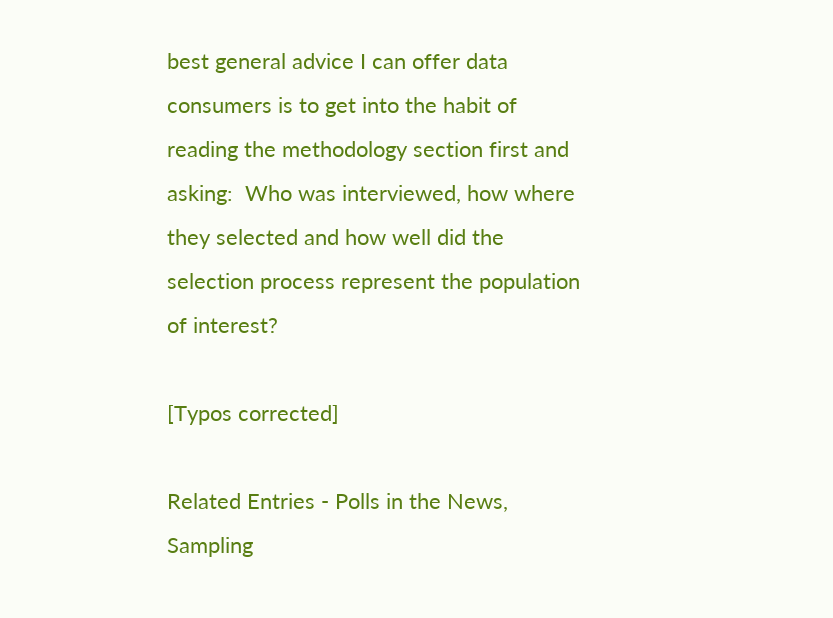best general advice I can offer data consumers is to get into the habit of reading the methodology section first and asking:  Who was interviewed, how where they selected and how well did the selection process represent the population of interest?

[Typos corrected]

Related Entries - Polls in the News, Sampling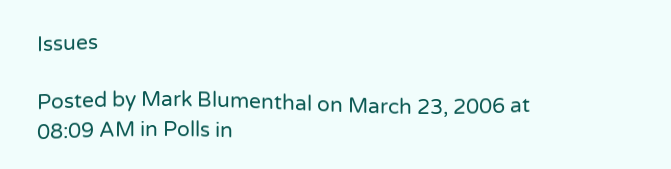Issues

Posted by Mark Blumenthal on March 23, 2006 at 08:09 AM in Polls in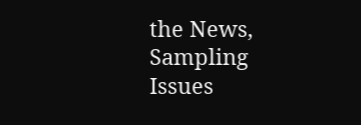the News, Sampling Issues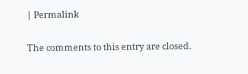| Permalink


The comments to this entry are closed.